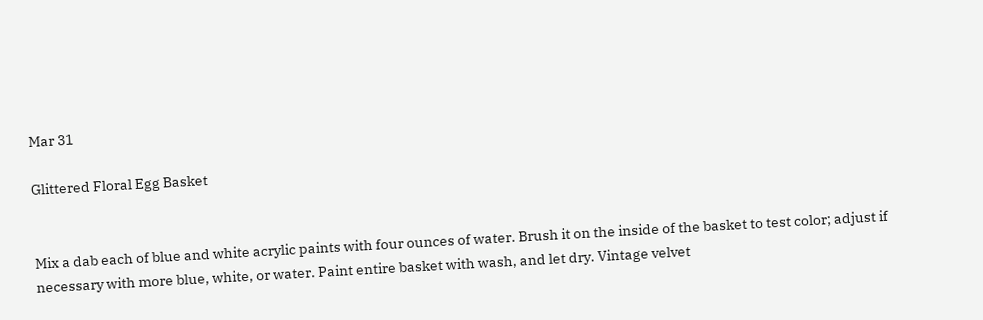Mar 31

Glittered Floral Egg Basket


Mix a dab each of blue and white acrylic paints with four ounces of water. Brush it on the inside of the basket to test color; adjust if necessary with more blue, white, or water. Paint entire basket with wash, and let dry. Vintage velvet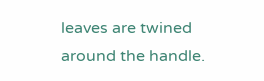leaves are twined around the handle.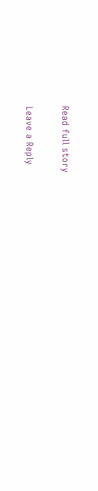Read full story

Leave a Reply